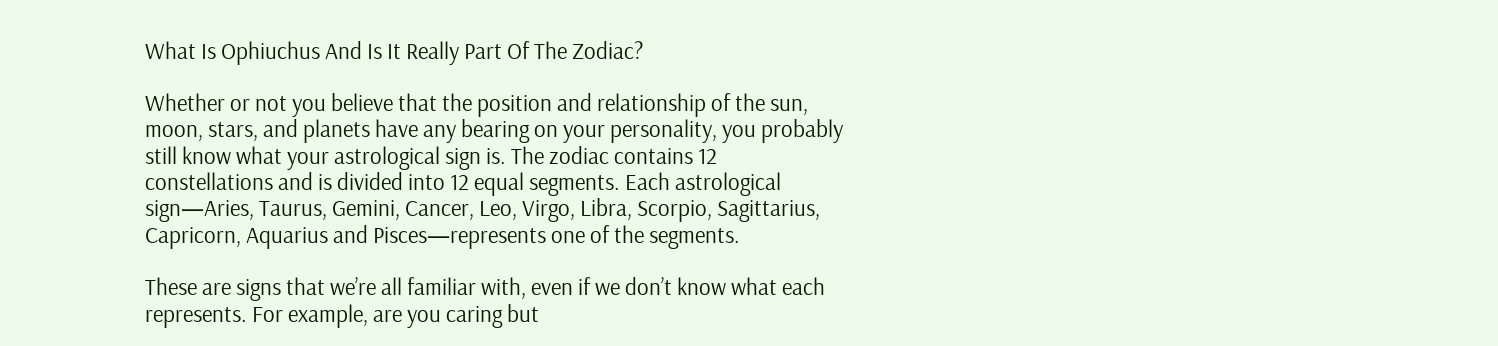What Is Ophiuchus And Is It Really Part Of The Zodiac?

Whether or not you believe that the position and relationship of the sun, moon, stars, and planets have any bearing on your personality, you probably still know what your astrological sign is. The zodiac contains 12 constellations and is divided into 12 equal segments. Each astrological sign—Aries, Taurus, Gemini, Cancer, Leo, Virgo, Libra, Scorpio, Sagittarius, Capricorn, Aquarius and Pisces—represents one of the segments.

These are signs that we’re all familiar with, even if we don’t know what each represents. For example, are you caring but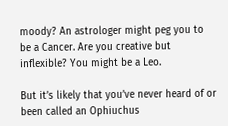moody? An astrologer might peg you to be a Cancer. Are you creative but inflexible? You might be a Leo.

But it’s likely that you’ve never heard of or been called an Ophiuchus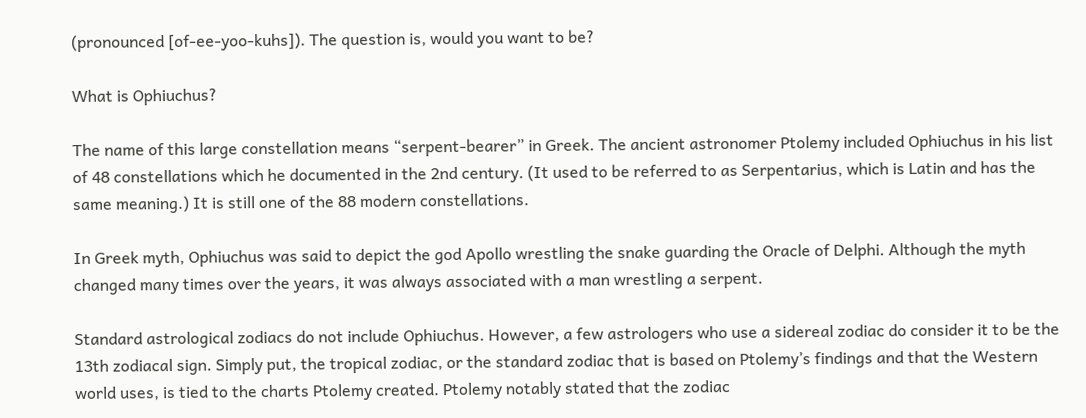(pronounced [of-ee-yoo-kuhs]). The question is, would you want to be?

What is Ophiuchus?

The name of this large constellation means “serpent-bearer” in Greek. The ancient astronomer Ptolemy included Ophiuchus in his list of 48 constellations which he documented in the 2nd century. (It used to be referred to as Serpentarius, which is Latin and has the same meaning.) It is still one of the 88 modern constellations.

In Greek myth, Ophiuchus was said to depict the god Apollo wrestling the snake guarding the Oracle of Delphi. Although the myth changed many times over the years, it was always associated with a man wrestling a serpent.

Standard astrological zodiacs do not include Ophiuchus. However, a few astrologers who use a sidereal zodiac do consider it to be the 13th zodiacal sign. Simply put, the tropical zodiac, or the standard zodiac that is based on Ptolemy’s findings and that the Western world uses, is tied to the charts Ptolemy created. Ptolemy notably stated that the zodiac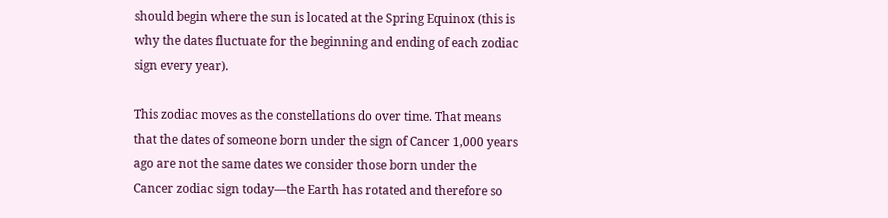should begin where the sun is located at the Spring Equinox (this is why the dates fluctuate for the beginning and ending of each zodiac sign every year).

This zodiac moves as the constellations do over time. That means that the dates of someone born under the sign of Cancer 1,000 years ago are not the same dates we consider those born under the Cancer zodiac sign today—the Earth has rotated and therefore so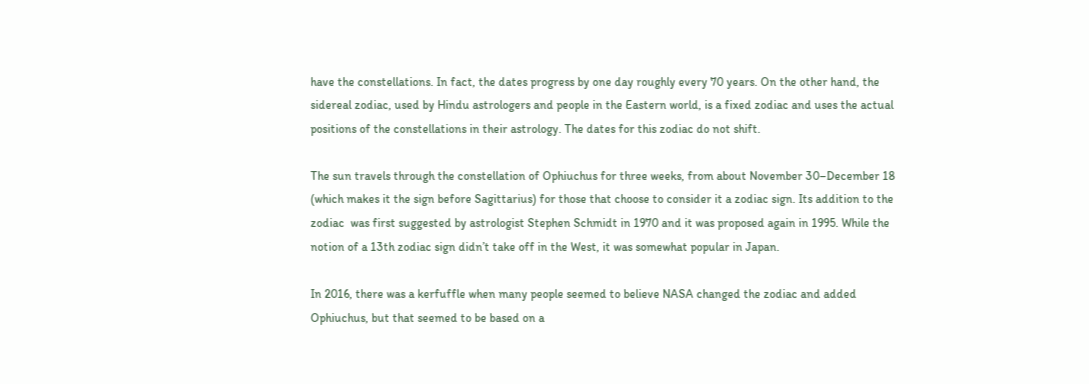have the constellations. In fact, the dates progress by one day roughly every 70 years. On the other hand, the sidereal zodiac, used by Hindu astrologers and people in the Eastern world, is a fixed zodiac and uses the actual positions of the constellations in their astrology. The dates for this zodiac do not shift.

The sun travels through the constellation of Ophiuchus for three weeks, from about November 30–December 18 (which makes it the sign before Sagittarius) for those that choose to consider it a zodiac sign. Its addition to the zodiac  was first suggested by astrologist Stephen Schmidt in 1970 and it was proposed again in 1995. While the notion of a 13th zodiac sign didn’t take off in the West, it was somewhat popular in Japan.

In 2016, there was a kerfuffle when many people seemed to believe NASA changed the zodiac and added Ophiuchus, but that seemed to be based on a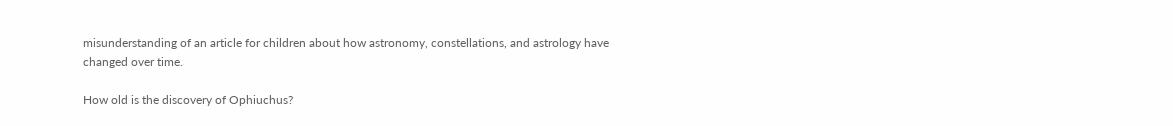misunderstanding of an article for children about how astronomy, constellations, and astrology have changed over time.

How old is the discovery of Ophiuchus?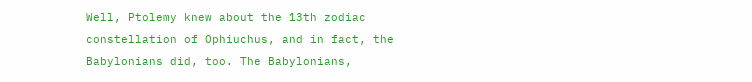Well, Ptolemy knew about the 13th zodiac constellation of Ophiuchus, and in fact, the Babylonians did, too. The Babylonians,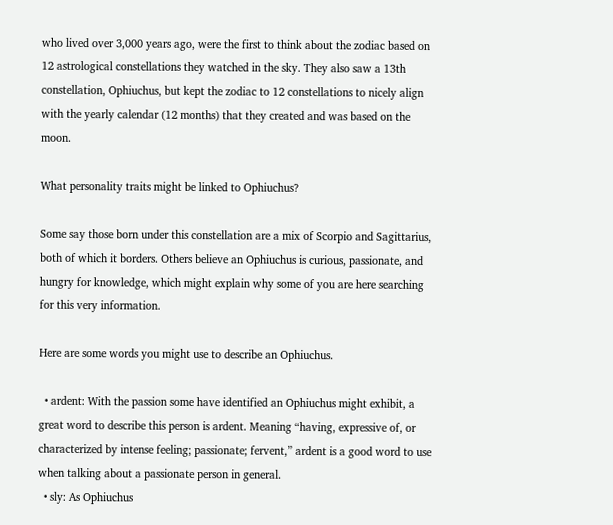who lived over 3,000 years ago, were the first to think about the zodiac based on 12 astrological constellations they watched in the sky. They also saw a 13th constellation, Ophiuchus, but kept the zodiac to 12 constellations to nicely align with the yearly calendar (12 months) that they created and was based on the moon.

What personality traits might be linked to Ophiuchus?

Some say those born under this constellation are a mix of Scorpio and Sagittarius, both of which it borders. Others believe an Ophiuchus is curious, passionate, and hungry for knowledge, which might explain why some of you are here searching for this very information.

Here are some words you might use to describe an Ophiuchus.

  • ardent: With the passion some have identified an Ophiuchus might exhibit, a great word to describe this person is ardent. Meaning “having, expressive of, or characterized by intense feeling; passionate; fervent,” ardent is a good word to use when talking about a passionate person in general.
  • sly: As Ophiuchus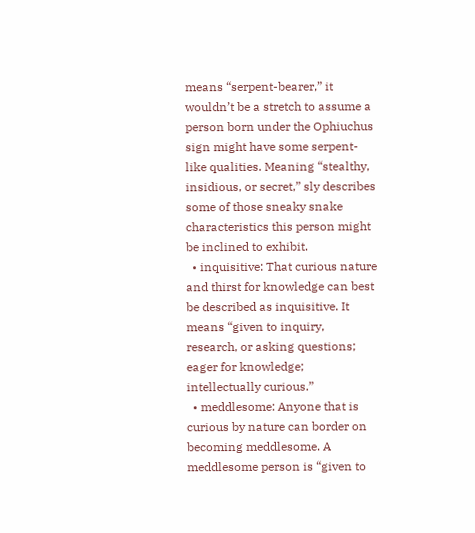means “serpent-bearer,” it wouldn’t be a stretch to assume a person born under the Ophiuchus sign might have some serpent-like qualities. Meaning “stealthy, insidious, or secret,” sly describes some of those sneaky snake characteristics this person might be inclined to exhibit.
  • inquisitive: That curious nature and thirst for knowledge can best be described as inquisitive. It means “given to inquiry, research, or asking questions; eager for knowledge; intellectually curious.”
  • meddlesome: Anyone that is curious by nature can border on becoming meddlesome. A meddlesome person is “given to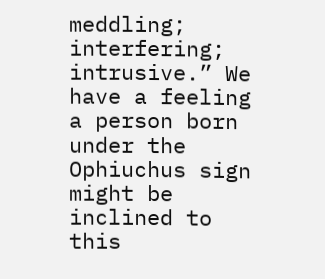meddling; interfering; intrusive.” We have a feeling a person born under the Ophiuchus sign might be inclined to this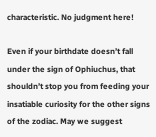characteristic. No judgment here!

Even if your birthdate doesn’t fall under the sign of Ophiuchus, that shouldn’t stop you from feeding your insatiable curiosity for the other signs of the zodiac. May we suggest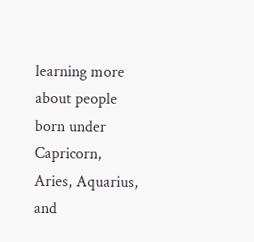learning more about people born under Capricorn, Aries, Aquarius, and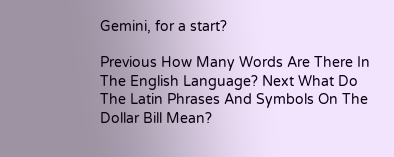Gemini, for a start?

Previous How Many Words Are There In The English Language? Next What Do The Latin Phrases And Symbols On The Dollar Bill Mean?